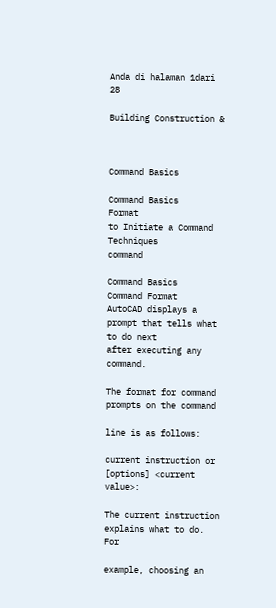Anda di halaman 1dari 28

Building Construction &



Command Basics

Command Basics
Format
to Initiate a Command
Techniques
command

Command Basics
Command Format
AutoCAD displays a prompt that tells what to do next
after executing any command.

The format for command prompts on the command

line is as follows:

current instruction or [options] <current value>:

The current instruction explains what to do. For

example, choosing an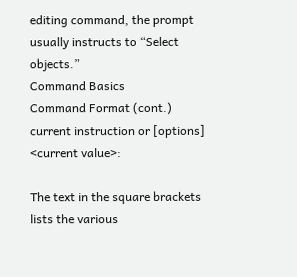editing command, the prompt
usually instructs to “Select objects.”
Command Basics
Command Format (cont.)
current instruction or [options] <current value>:

The text in the square brackets lists the various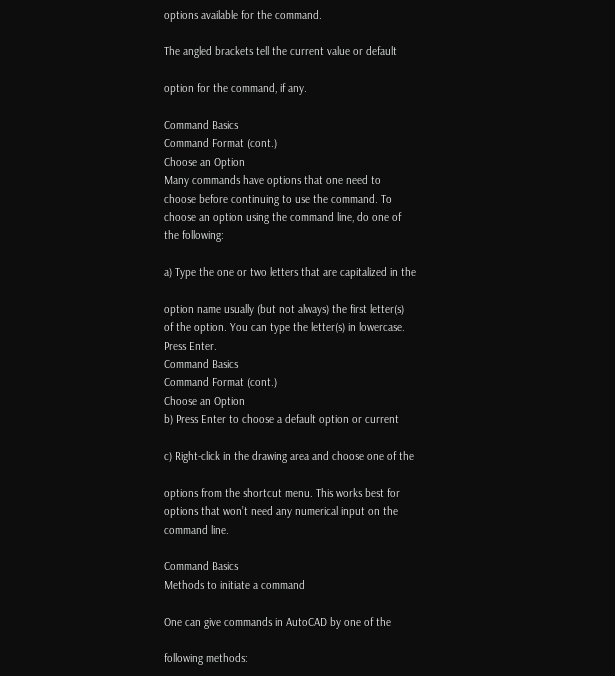options available for the command.

The angled brackets tell the current value or default

option for the command, if any.

Command Basics
Command Format (cont.)
Choose an Option
Many commands have options that one need to
choose before continuing to use the command. To
choose an option using the command line, do one of
the following:

a) Type the one or two letters that are capitalized in the

option name usually (but not always) the first letter(s)
of the option. You can type the letter(s) in lowercase.
Press Enter.
Command Basics
Command Format (cont.)
Choose an Option
b) Press Enter to choose a default option or current

c) Right-click in the drawing area and choose one of the

options from the shortcut menu. This works best for
options that won’t need any numerical input on the
command line.

Command Basics
Methods to initiate a command

One can give commands in AutoCAD by one of the

following methods: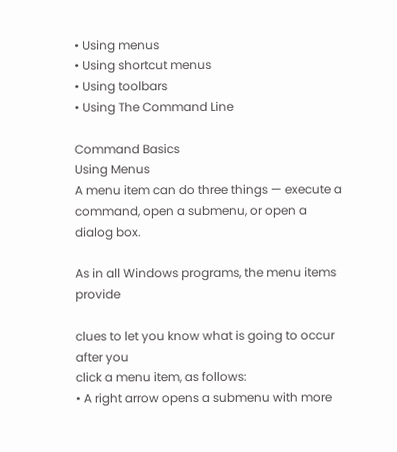• Using menus
• Using shortcut menus
• Using toolbars
• Using The Command Line

Command Basics
Using Menus
A menu item can do three things — execute a
command, open a submenu, or open a dialog box.

As in all Windows programs, the menu items provide

clues to let you know what is going to occur after you
click a menu item, as follows:
• A right arrow opens a submenu with more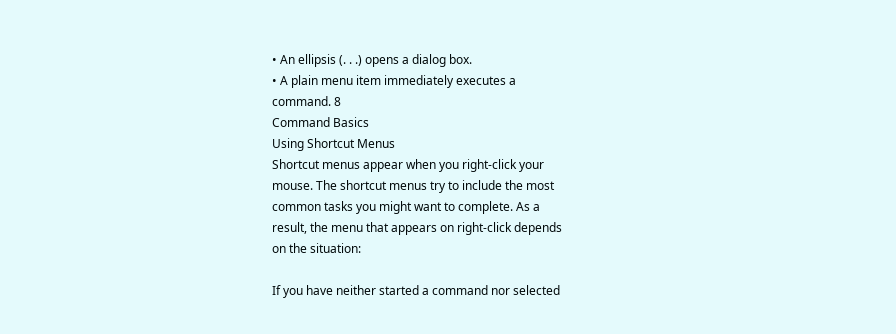• An ellipsis (. . .) opens a dialog box.
• A plain menu item immediately executes a
command. 8
Command Basics
Using Shortcut Menus
Shortcut menus appear when you right-click your
mouse. The shortcut menus try to include the most
common tasks you might want to complete. As a
result, the menu that appears on right-click depends
on the situation:

If you have neither started a command nor selected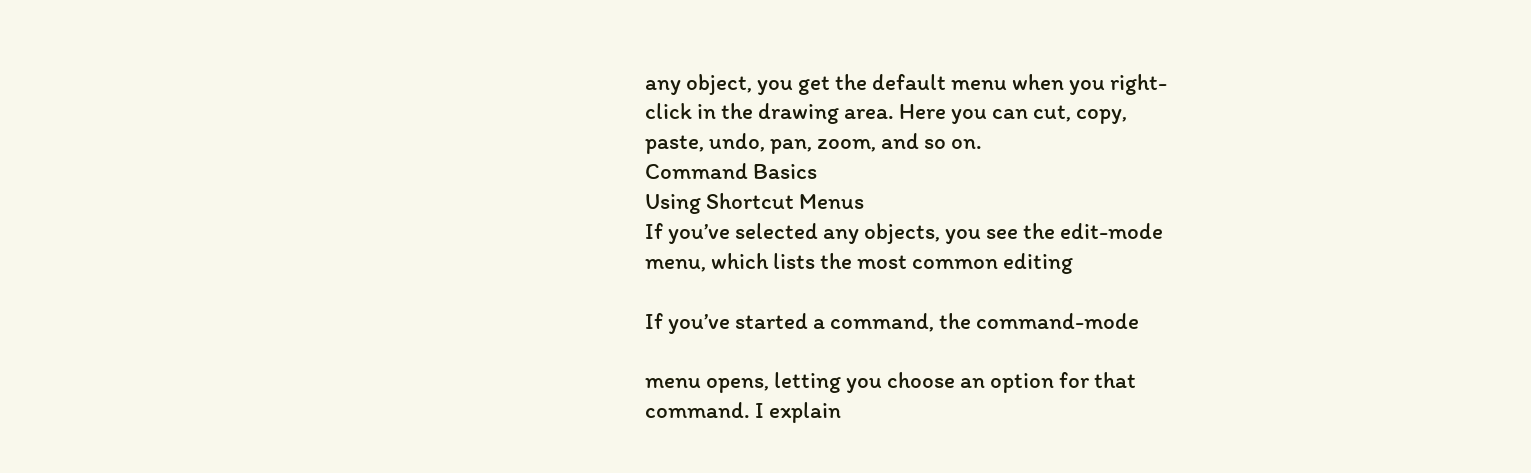any object, you get the default menu when you right-
click in the drawing area. Here you can cut, copy,
paste, undo, pan, zoom, and so on.
Command Basics
Using Shortcut Menus
If you’ve selected any objects, you see the edit-mode
menu, which lists the most common editing

If you’ve started a command, the command-mode

menu opens, letting you choose an option for that
command. I explain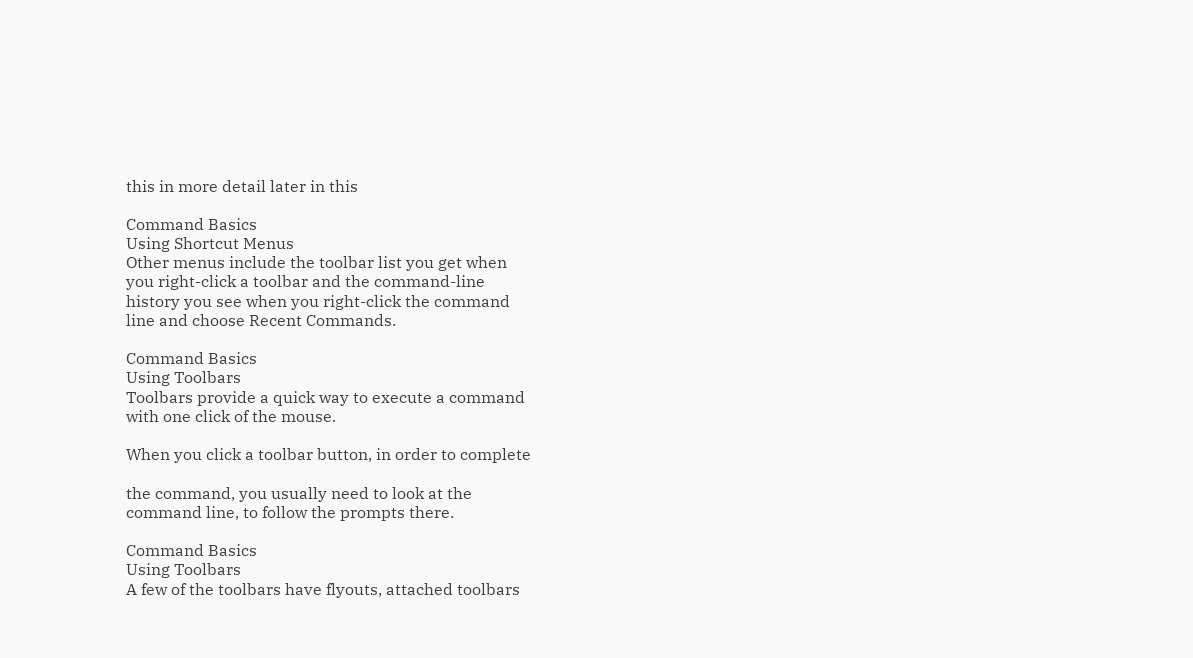this in more detail later in this

Command Basics
Using Shortcut Menus
Other menus include the toolbar list you get when
you right-click a toolbar and the command-line
history you see when you right-click the command
line and choose Recent Commands.

Command Basics
Using Toolbars
Toolbars provide a quick way to execute a command
with one click of the mouse.

When you click a toolbar button, in order to complete

the command, you usually need to look at the
command line, to follow the prompts there.

Command Basics
Using Toolbars
A few of the toolbars have flyouts, attached toolbars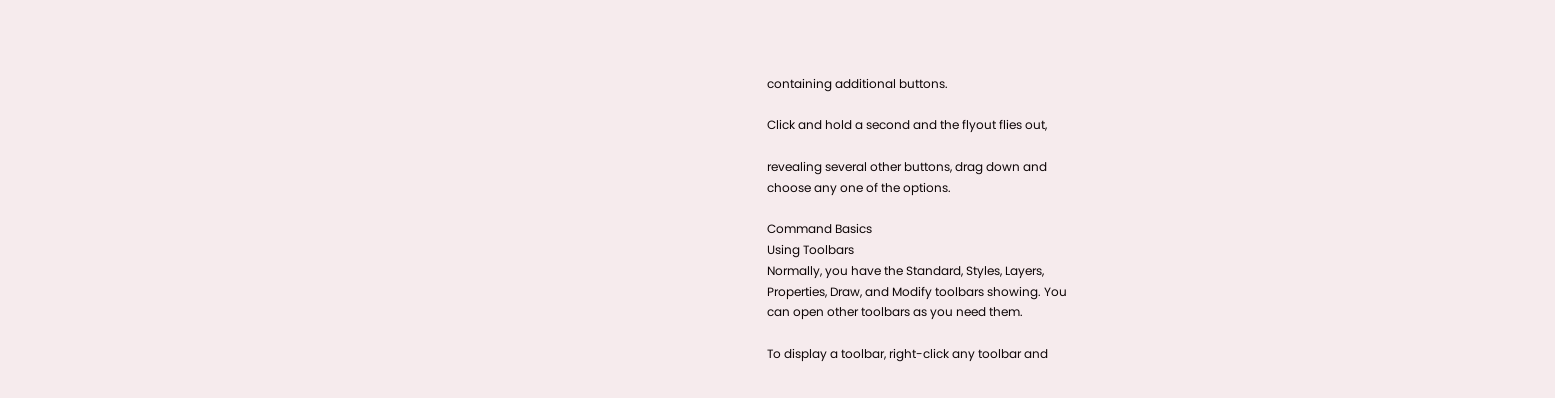containing additional buttons.

Click and hold a second and the flyout flies out,

revealing several other buttons, drag down and
choose any one of the options.

Command Basics
Using Toolbars
Normally, you have the Standard, Styles, Layers,
Properties, Draw, and Modify toolbars showing. You
can open other toolbars as you need them.

To display a toolbar, right-click any toolbar and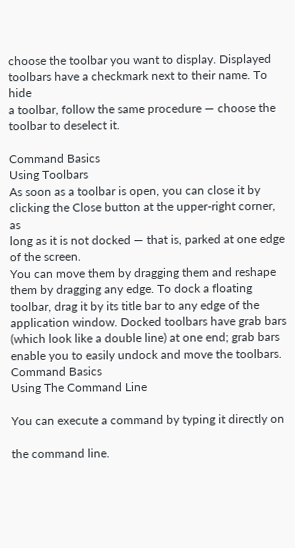choose the toolbar you want to display. Displayed
toolbars have a checkmark next to their name. To hide
a toolbar, follow the same procedure — choose the
toolbar to deselect it.

Command Basics
Using Toolbars
As soon as a toolbar is open, you can close it by
clicking the Close button at the upper-right corner, as
long as it is not docked — that is, parked at one edge
of the screen.
You can move them by dragging them and reshape
them by dragging any edge. To dock a floating
toolbar, drag it by its title bar to any edge of the
application window. Docked toolbars have grab bars
(which look like a double line) at one end; grab bars
enable you to easily undock and move the toolbars.
Command Basics
Using The Command Line

You can execute a command by typing it directly on

the command line.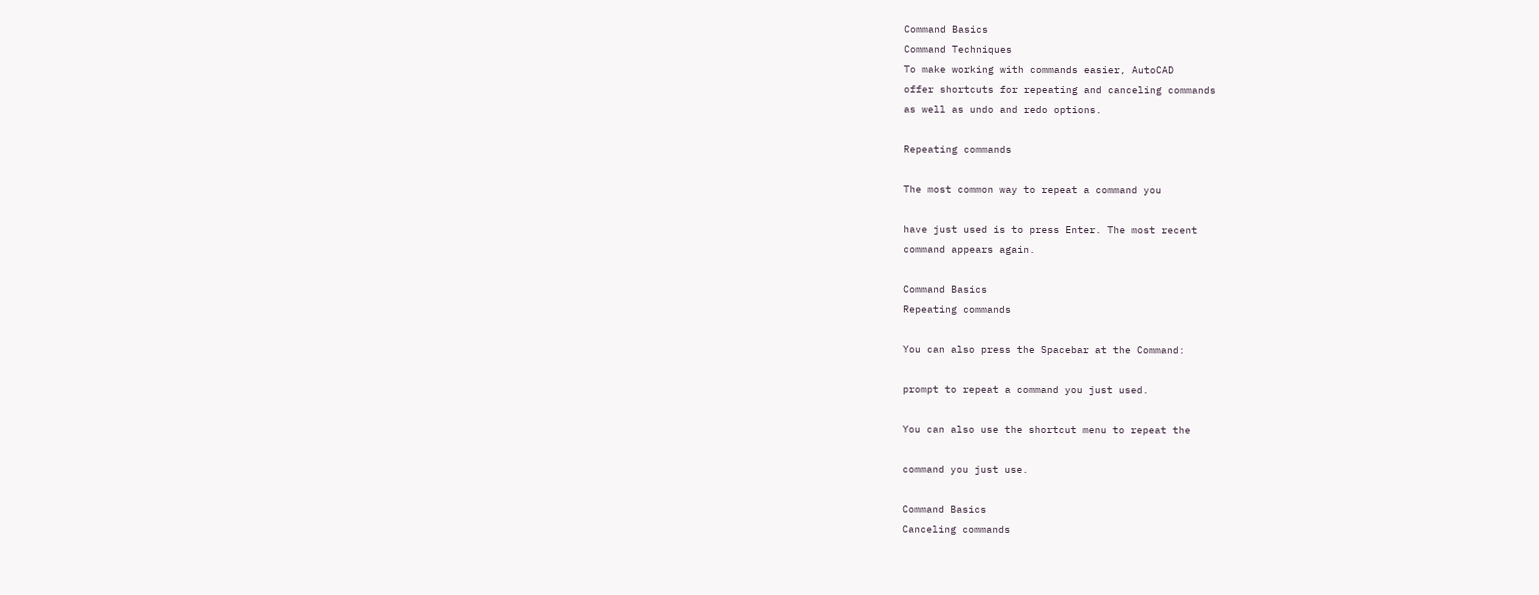Command Basics
Command Techniques
To make working with commands easier, AutoCAD
offer shortcuts for repeating and canceling commands
as well as undo and redo options.

Repeating commands

The most common way to repeat a command you

have just used is to press Enter. The most recent
command appears again.

Command Basics
Repeating commands

You can also press the Spacebar at the Command:

prompt to repeat a command you just used.

You can also use the shortcut menu to repeat the

command you just use.

Command Basics
Canceling commands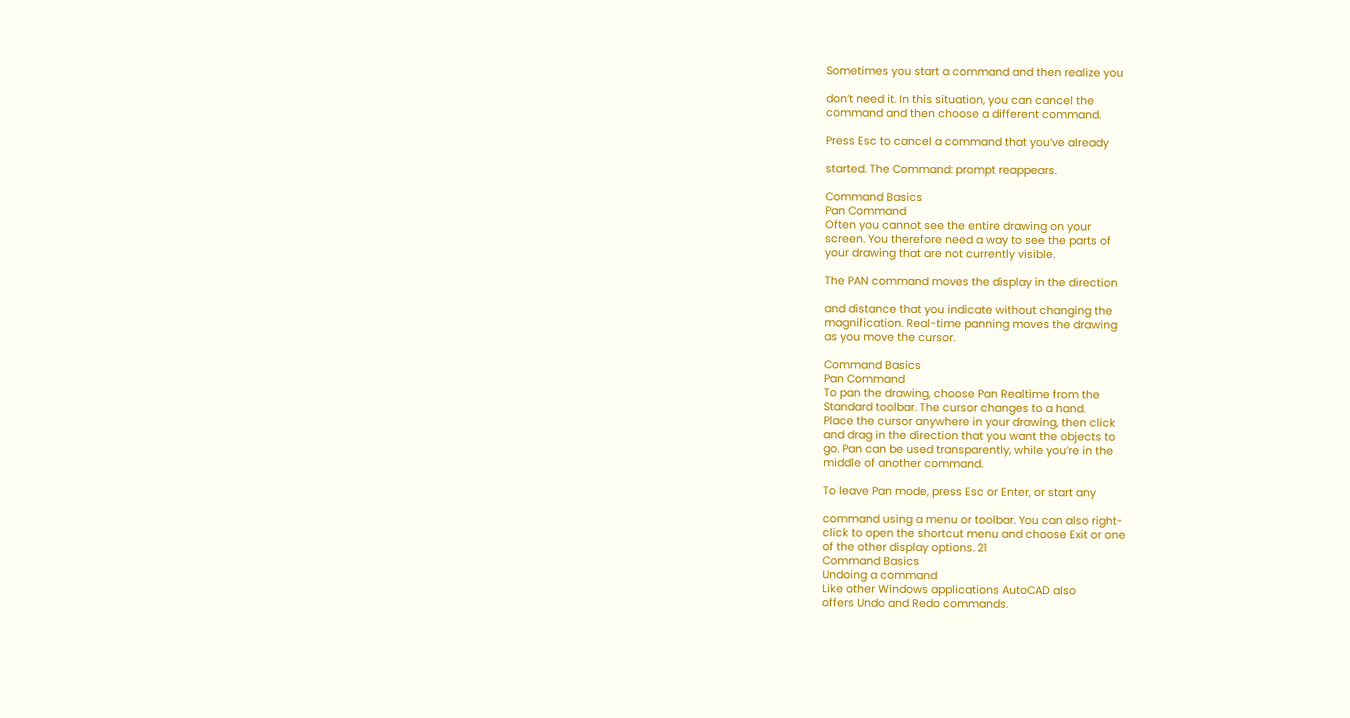Sometimes you start a command and then realize you

don’t need it. In this situation, you can cancel the
command and then choose a different command.

Press Esc to cancel a command that you’ve already

started. The Command: prompt reappears.

Command Basics
Pan Command
Often you cannot see the entire drawing on your
screen. You therefore need a way to see the parts of
your drawing that are not currently visible.

The PAN command moves the display in the direction

and distance that you indicate without changing the
magnification. Real-time panning moves the drawing
as you move the cursor.

Command Basics
Pan Command
To pan the drawing, choose Pan Realtime from the
Standard toolbar. The cursor changes to a hand.
Place the cursor anywhere in your drawing, then click
and drag in the direction that you want the objects to
go. Pan can be used transparently, while you’re in the
middle of another command.

To leave Pan mode, press Esc or Enter, or start any

command using a menu or toolbar. You can also right-
click to open the shortcut menu and choose Exit or one
of the other display options. 21
Command Basics
Undoing a command
Like other Windows applications AutoCAD also
offers Undo and Redo commands.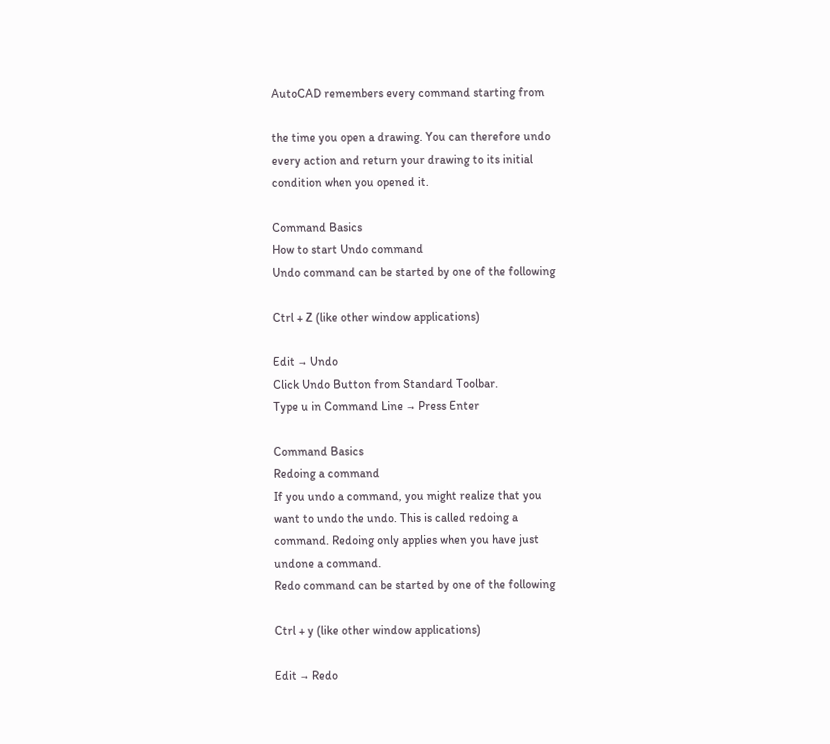AutoCAD remembers every command starting from

the time you open a drawing. You can therefore undo
every action and return your drawing to its initial
condition when you opened it.

Command Basics
How to start Undo command
Undo command can be started by one of the following

Ctrl + Z (like other window applications)

Edit → Undo
Click Undo Button from Standard Toolbar.
Type u in Command Line → Press Enter

Command Basics
Redoing a command
If you undo a command, you might realize that you
want to undo the undo. This is called redoing a
command. Redoing only applies when you have just
undone a command.
Redo command can be started by one of the following

Ctrl + y (like other window applications)

Edit → Redo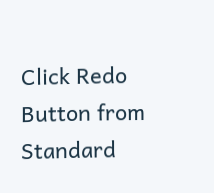Click Redo Button from Standard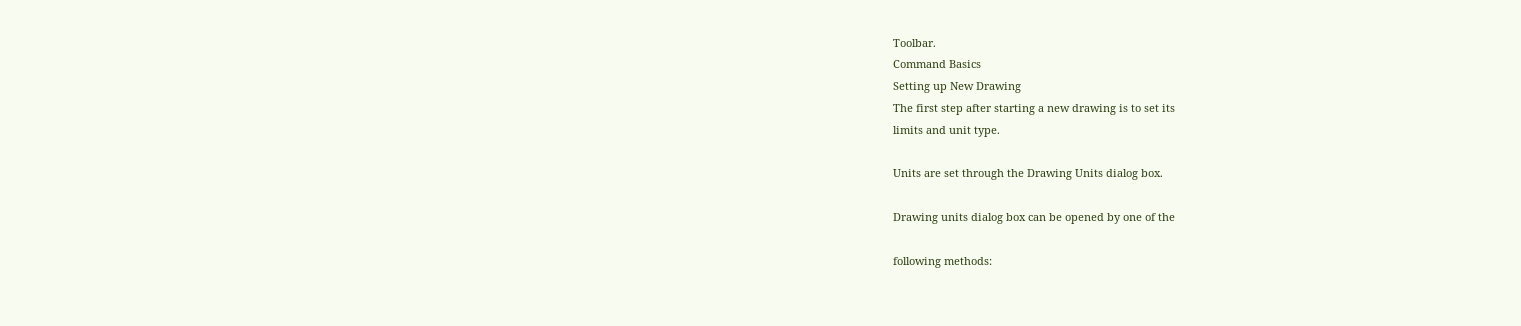Toolbar.
Command Basics
Setting up New Drawing
The first step after starting a new drawing is to set its
limits and unit type.

Units are set through the Drawing Units dialog box.

Drawing units dialog box can be opened by one of the

following methods: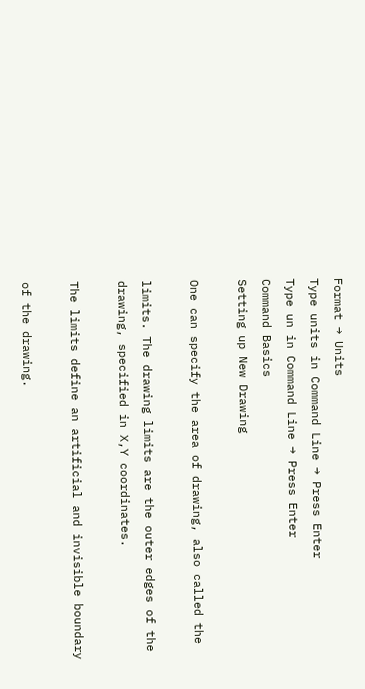Format → Units
Type units in Command Line → Press Enter
Type un in Command Line → Press Enter
Command Basics
Setting up New Drawing

One can specify the area of drawing, also called the

limits. The drawing limits are the outer edges of the
drawing, specified in X,Y coordinates.

The limits define an artificial and invisible boundary

of the drawing.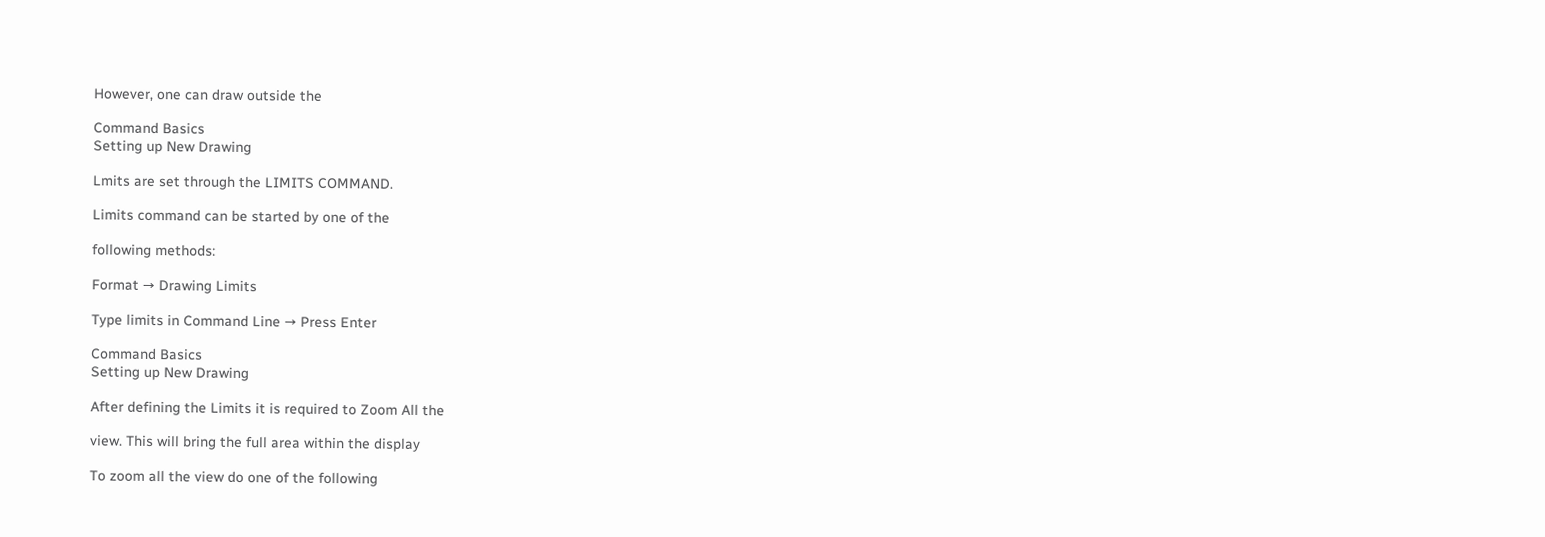However, one can draw outside the

Command Basics
Setting up New Drawing

Lmits are set through the LIMITS COMMAND.

Limits command can be started by one of the

following methods:

Format → Drawing Limits

Type limits in Command Line → Press Enter

Command Basics
Setting up New Drawing

After defining the Limits it is required to Zoom All the

view. This will bring the full area within the display

To zoom all the view do one of the following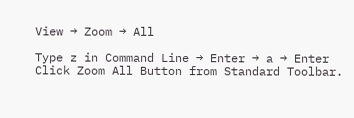View → Zoom → All

Type z in Command Line → Enter → a → Enter
Click Zoom All Button from Standard Toolbar.